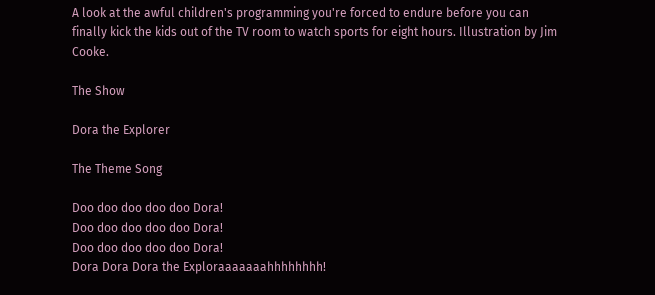A look at the awful children's programming you're forced to endure before you can finally kick the kids out of the TV room to watch sports for eight hours. Illustration by Jim Cooke.

The Show

Dora the Explorer

The Theme Song

Doo doo doo doo doo Dora!
Doo doo doo doo doo Dora!
Doo doo doo doo doo Dora!
Dora Dora Dora the Exploraaaaaaahhhhhhhh!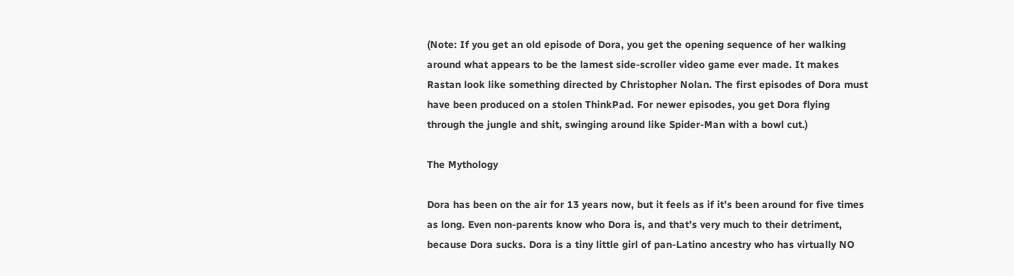(Note: If you get an old episode of Dora, you get the opening sequence of her walking around what appears to be the lamest side-scroller video game ever made. It makes Rastan look like something directed by Christopher Nolan. The first episodes of Dora must have been produced on a stolen ThinkPad. For newer episodes, you get Dora flying through the jungle and shit, swinging around like Spider-Man with a bowl cut.)

The Mythology

Dora has been on the air for 13 years now, but it feels as if it’s been around for five times as long. Even non-parents know who Dora is, and that’s very much to their detriment, because Dora sucks. Dora is a tiny little girl of pan-Latino ancestry who has virtually NO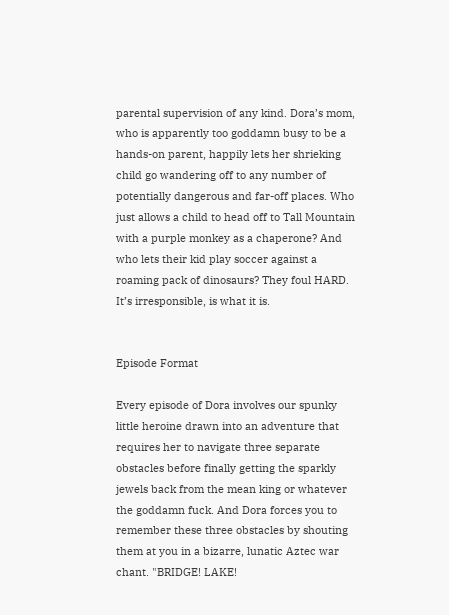parental supervision of any kind. Dora’s mom, who is apparently too goddamn busy to be a hands-on parent, happily lets her shrieking child go wandering off to any number of potentially dangerous and far-off places. Who just allows a child to head off to Tall Mountain with a purple monkey as a chaperone? And who lets their kid play soccer against a roaming pack of dinosaurs? They foul HARD. It’s irresponsible, is what it is.


Episode Format

Every episode of Dora involves our spunky little heroine drawn into an adventure that requires her to navigate three separate obstacles before finally getting the sparkly jewels back from the mean king or whatever the goddamn fuck. And Dora forces you to remember these three obstacles by shouting them at you in a bizarre, lunatic Aztec war chant. "BRIDGE! LAKE!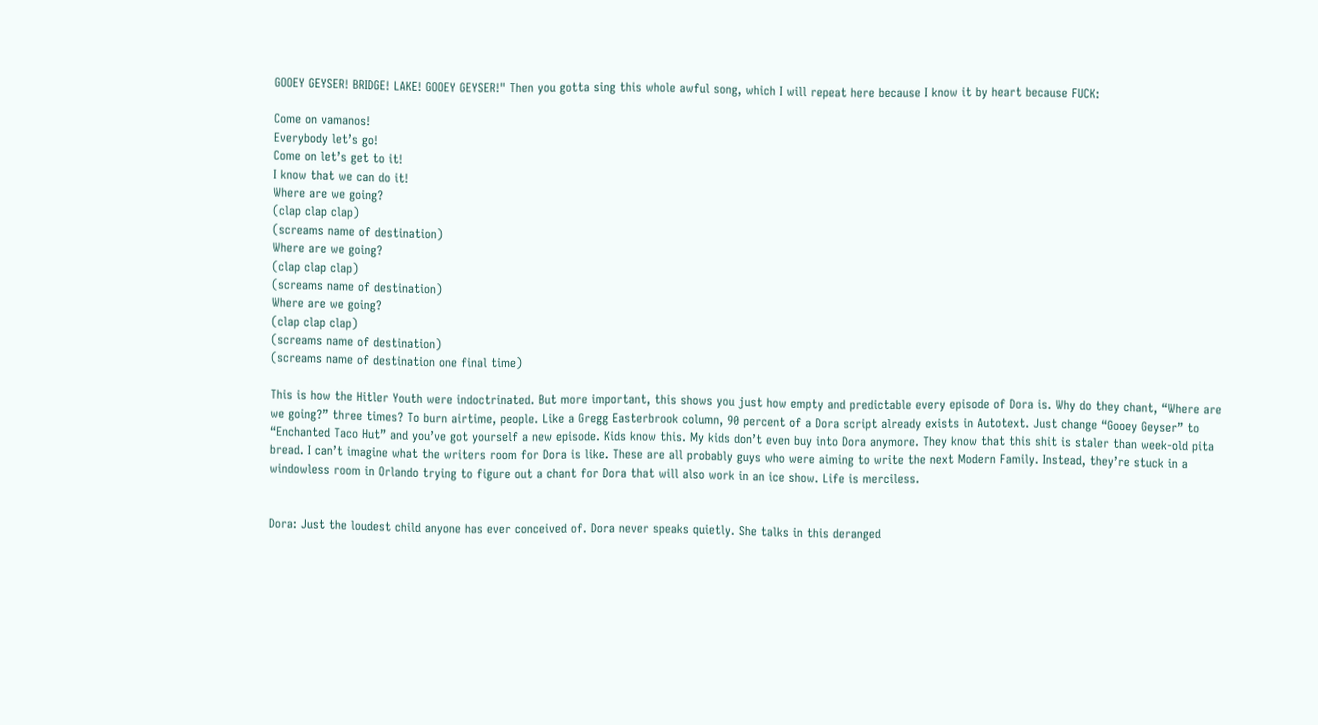GOOEY GEYSER! BRIDGE! LAKE! GOOEY GEYSER!" Then you gotta sing this whole awful song, which I will repeat here because I know it by heart because FUCK:

Come on vamanos!
Everybody let’s go!
Come on let’s get to it!
I know that we can do it!
Where are we going?
(clap clap clap)
(screams name of destination)
Where are we going?
(clap clap clap)
(screams name of destination)
Where are we going?
(clap clap clap)
(screams name of destination)
(screams name of destination one final time)

This is how the Hitler Youth were indoctrinated. But more important, this shows you just how empty and predictable every episode of Dora is. Why do they chant, “Where are we going?” three times? To burn airtime, people. Like a Gregg Easterbrook column, 90 percent of a Dora script already exists in Autotext. Just change “Gooey Geyser” to “Enchanted Taco Hut” and you’ve got yourself a new episode. Kids know this. My kids don’t even buy into Dora anymore. They know that this shit is staler than week-old pita bread. I can’t imagine what the writers room for Dora is like. These are all probably guys who were aiming to write the next Modern Family. Instead, they’re stuck in a windowless room in Orlando trying to figure out a chant for Dora that will also work in an ice show. Life is merciless.


Dora: Just the loudest child anyone has ever conceived of. Dora never speaks quietly. She talks in this deranged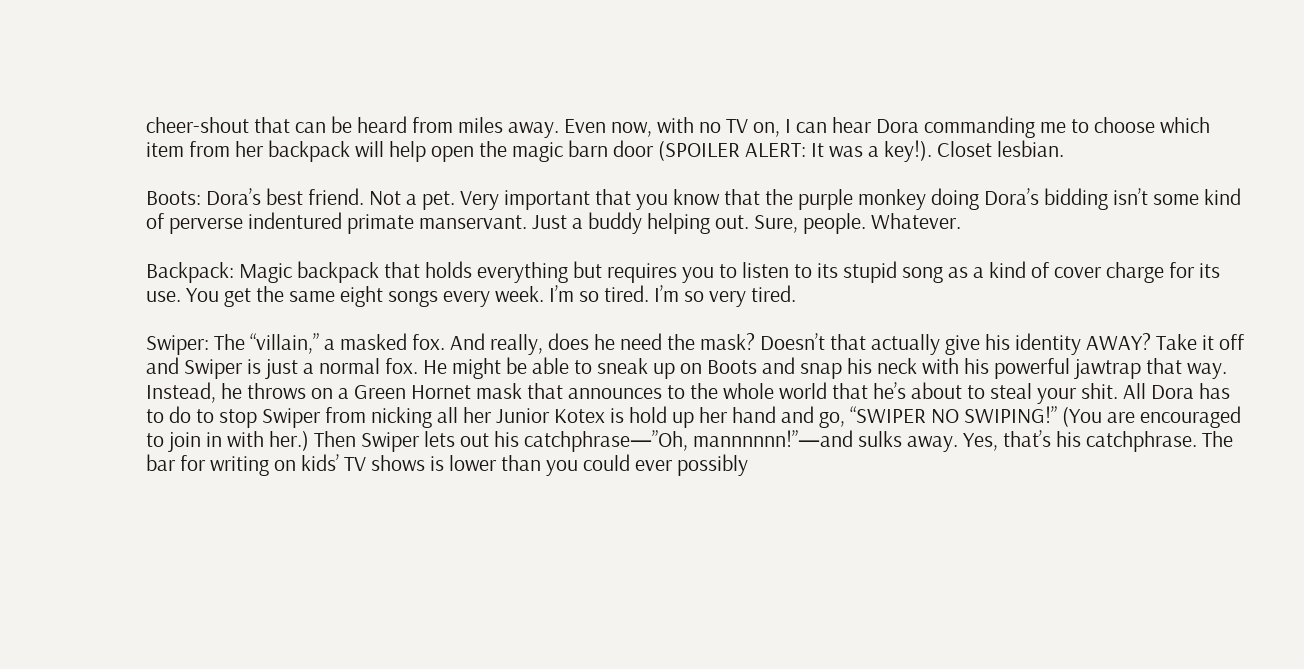cheer-shout that can be heard from miles away. Even now, with no TV on, I can hear Dora commanding me to choose which item from her backpack will help open the magic barn door (SPOILER ALERT: It was a key!). Closet lesbian.

Boots: Dora’s best friend. Not a pet. Very important that you know that the purple monkey doing Dora’s bidding isn’t some kind of perverse indentured primate manservant. Just a buddy helping out. Sure, people. Whatever.

Backpack: Magic backpack that holds everything but requires you to listen to its stupid song as a kind of cover charge for its use. You get the same eight songs every week. I’m so tired. I’m so very tired.

Swiper: The “villain,” a masked fox. And really, does he need the mask? Doesn’t that actually give his identity AWAY? Take it off and Swiper is just a normal fox. He might be able to sneak up on Boots and snap his neck with his powerful jawtrap that way. Instead, he throws on a Green Hornet mask that announces to the whole world that he’s about to steal your shit. All Dora has to do to stop Swiper from nicking all her Junior Kotex is hold up her hand and go, “SWIPER NO SWIPING!” (You are encouraged to join in with her.) Then Swiper lets out his catchphrase—”Oh, mannnnnn!”—and sulks away. Yes, that’s his catchphrase. The bar for writing on kids’ TV shows is lower than you could ever possibly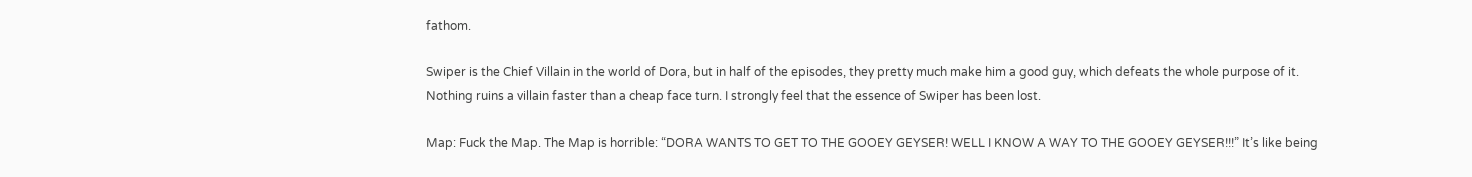fathom.

Swiper is the Chief Villain in the world of Dora, but in half of the episodes, they pretty much make him a good guy, which defeats the whole purpose of it. Nothing ruins a villain faster than a cheap face turn. I strongly feel that the essence of Swiper has been lost.

Map: Fuck the Map. The Map is horrible: “DORA WANTS TO GET TO THE GOOEY GEYSER! WELL I KNOW A WAY TO THE GOOEY GEYSER!!!” It’s like being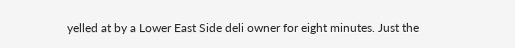yelled at by a Lower East Side deli owner for eight minutes. Just the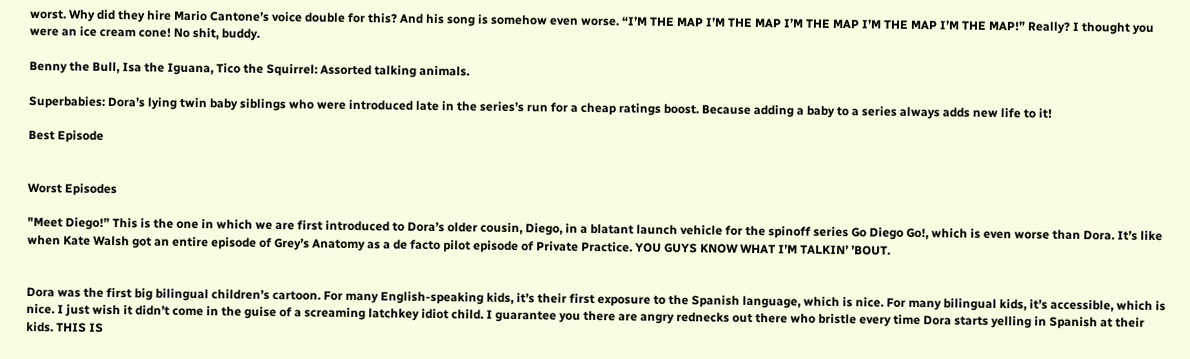worst. Why did they hire Mario Cantone’s voice double for this? And his song is somehow even worse. “I’M THE MAP I’M THE MAP I’M THE MAP I’M THE MAP I’M THE MAP!” Really? I thought you were an ice cream cone! No shit, buddy.

Benny the Bull, Isa the Iguana, Tico the Squirrel: Assorted talking animals.

Superbabies: Dora’s lying twin baby siblings who were introduced late in the series’s run for a cheap ratings boost. Because adding a baby to a series always adds new life to it!

Best Episode


Worst Episodes

"Meet Diego!” This is the one in which we are first introduced to Dora’s older cousin, Diego, in a blatant launch vehicle for the spinoff series Go Diego Go!, which is even worse than Dora. It’s like when Kate Walsh got an entire episode of Grey’s Anatomy as a de facto pilot episode of Private Practice. YOU GUYS KNOW WHAT I’M TALKIN’ ’BOUT.


Dora was the first big bilingual children’s cartoon. For many English-speaking kids, it’s their first exposure to the Spanish language, which is nice. For many bilingual kids, it’s accessible, which is nice. I just wish it didn’t come in the guise of a screaming latchkey idiot child. I guarantee you there are angry rednecks out there who bristle every time Dora starts yelling in Spanish at their kids. THIS IS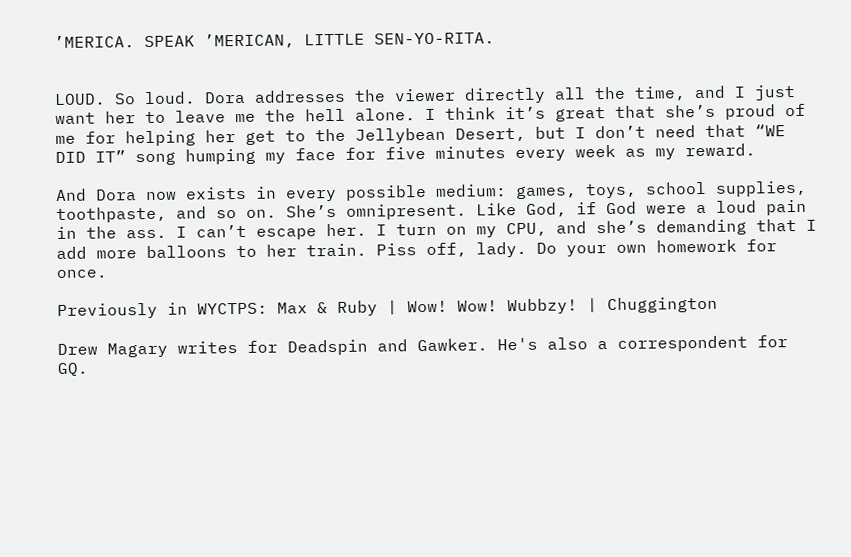’MERICA. SPEAK ’MERICAN, LITTLE SEN-YO-RITA.


LOUD. So loud. Dora addresses the viewer directly all the time, and I just want her to leave me the hell alone. I think it’s great that she’s proud of me for helping her get to the Jellybean Desert, but I don’t need that “WE DID IT” song humping my face for five minutes every week as my reward.

And Dora now exists in every possible medium: games, toys, school supplies, toothpaste, and so on. She’s omnipresent. Like God, if God were a loud pain in the ass. I can’t escape her. I turn on my CPU, and she’s demanding that I add more balloons to her train. Piss off, lady. Do your own homework for once.

Previously in WYCTPS: Max & Ruby | Wow! Wow! Wubbzy! | Chuggington

Drew Magary writes for Deadspin and Gawker. He's also a correspondent for GQ.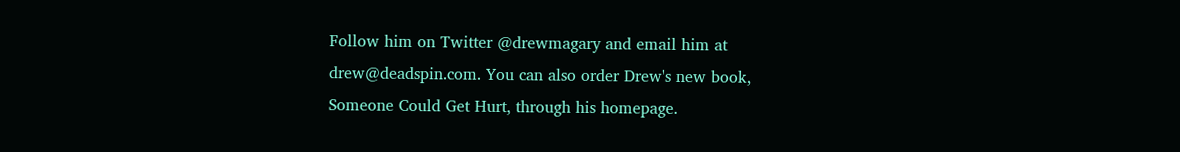Follow him on Twitter @drewmagary and email him at drew@deadspin.com. You can also order Drew's new book, Someone Could Get Hurt, through his homepage.